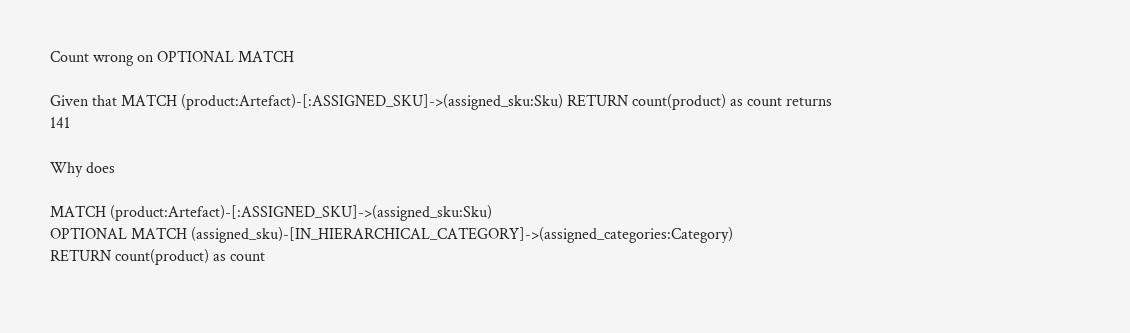Count wrong on OPTIONAL MATCH

Given that MATCH (product:Artefact)-[:ASSIGNED_SKU]->(assigned_sku:Sku) RETURN count(product) as count returns 141

Why does

MATCH (product:Artefact)-[:ASSIGNED_SKU]->(assigned_sku:Sku)
OPTIONAL MATCH (assigned_sku)-[IN_HIERARCHICAL_CATEGORY]->(assigned_categories:Category)
RETURN count(product) as count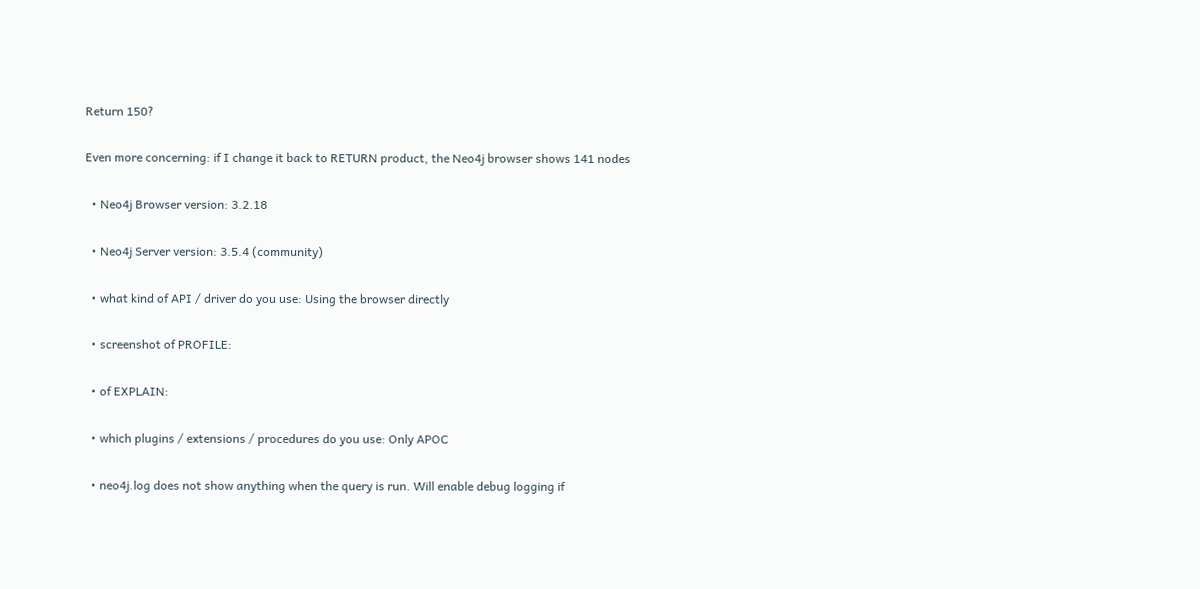Return 150?

Even more concerning: if I change it back to RETURN product, the Neo4j browser shows 141 nodes

  • Neo4j Browser version: 3.2.18

  • Neo4j Server version: 3.5.4 (community)

  • what kind of API / driver do you use: Using the browser directly

  • screenshot of PROFILE:

  • of EXPLAIN:

  • which plugins / extensions / procedures do you use: Only APOC

  • neo4j.log does not show anything when the query is run. Will enable debug logging if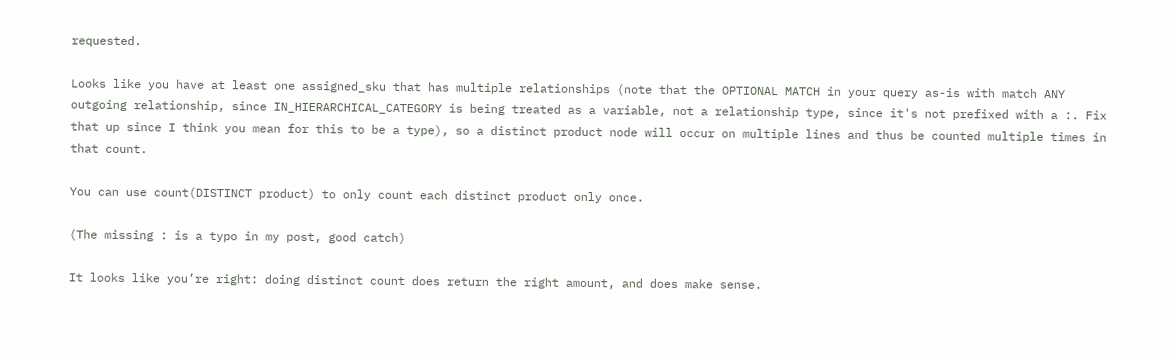requested.

Looks like you have at least one assigned_sku that has multiple relationships (note that the OPTIONAL MATCH in your query as-is with match ANY outgoing relationship, since IN_HIERARCHICAL_CATEGORY is being treated as a variable, not a relationship type, since it's not prefixed with a :. Fix that up since I think you mean for this to be a type), so a distinct product node will occur on multiple lines and thus be counted multiple times in that count.

You can use count(DISTINCT product) to only count each distinct product only once.

(The missing : is a typo in my post, good catch)

It looks like you’re right: doing distinct count does return the right amount, and does make sense.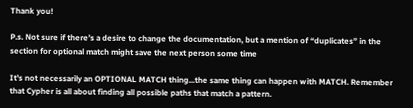Thank you!

P.s. Not sure if there’s a desire to change the documentation, but a mention of “duplicates” in the section for optional match might save the next person some time

It's not necessarily an OPTIONAL MATCH thing...the same thing can happen with MATCH. Remember that Cypher is all about finding all possible paths that match a pattern.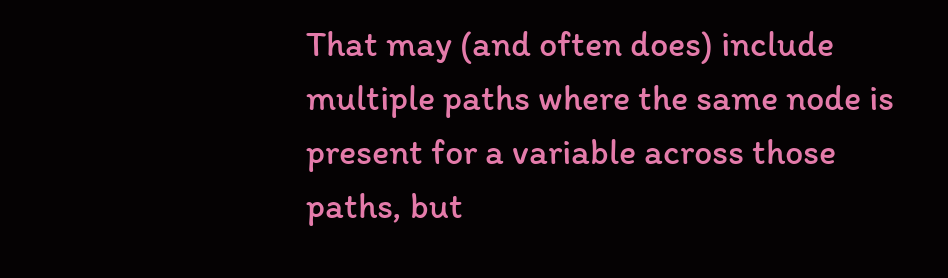That may (and often does) include multiple paths where the same node is present for a variable across those paths, but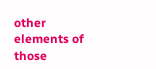other elements of those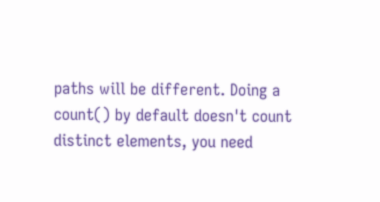paths will be different. Doing a count() by default doesn't count distinct elements, you need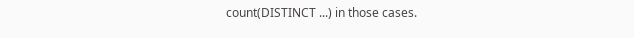count(DISTINCT ...) in those cases.